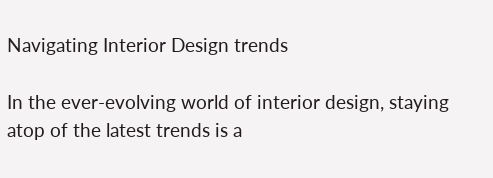Navigating Interior Design trends

In the ever-evolving world of interior design, staying atop of the latest trends is a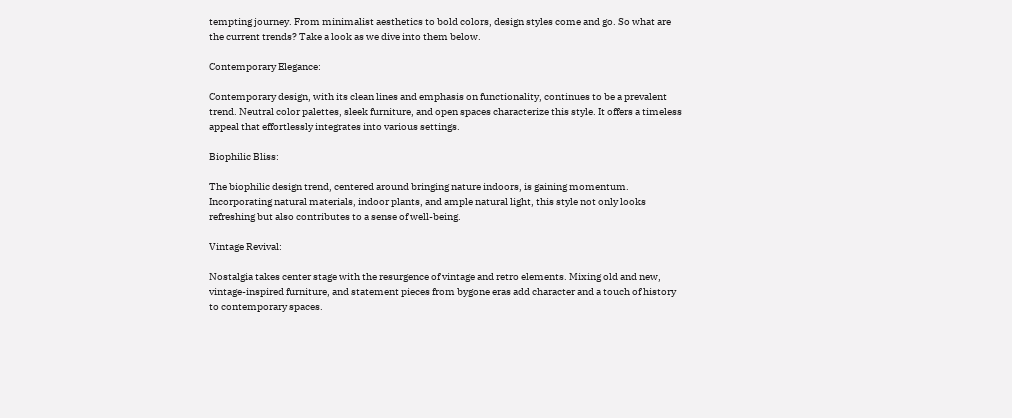tempting journey. From minimalist aesthetics to bold colors, design styles come and go. So what are the current trends? Take a look as we dive into them below.

Contemporary Elegance:

Contemporary design, with its clean lines and emphasis on functionality, continues to be a prevalent trend. Neutral color palettes, sleek furniture, and open spaces characterize this style. It offers a timeless appeal that effortlessly integrates into various settings.

Biophilic Bliss:

The biophilic design trend, centered around bringing nature indoors, is gaining momentum. Incorporating natural materials, indoor plants, and ample natural light, this style not only looks refreshing but also contributes to a sense of well-being.

Vintage Revival:

Nostalgia takes center stage with the resurgence of vintage and retro elements. Mixing old and new, vintage-inspired furniture, and statement pieces from bygone eras add character and a touch of history to contemporary spaces.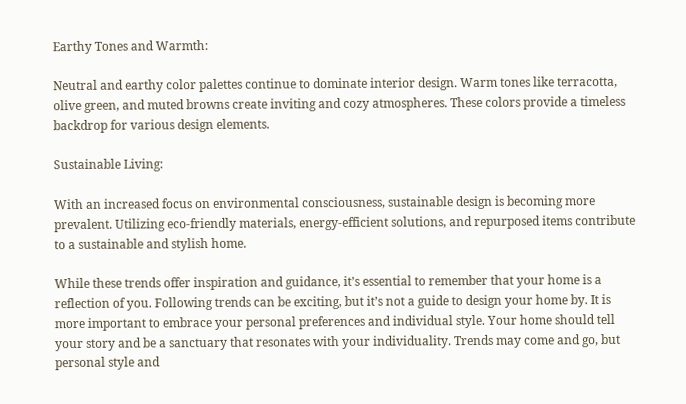Earthy Tones and Warmth:

Neutral and earthy color palettes continue to dominate interior design. Warm tones like terracotta, olive green, and muted browns create inviting and cozy atmospheres. These colors provide a timeless backdrop for various design elements.

Sustainable Living:

With an increased focus on environmental consciousness, sustainable design is becoming more prevalent. Utilizing eco-friendly materials, energy-efficient solutions, and repurposed items contribute to a sustainable and stylish home.

While these trends offer inspiration and guidance, it’s essential to remember that your home is a reflection of you. Following trends can be exciting, but it’s not a guide to design your home by. It is more important to embrace your personal preferences and individual style. Your home should tell your story and be a sanctuary that resonates with your individuality. Trends may come and go, but personal style and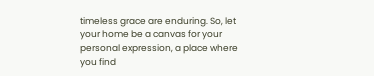timeless grace are enduring. So, let your home be a canvas for your personal expression, a place where you find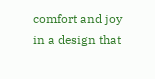comfort and joy in a design that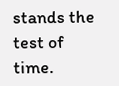stands the test of time.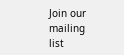Join our mailing list